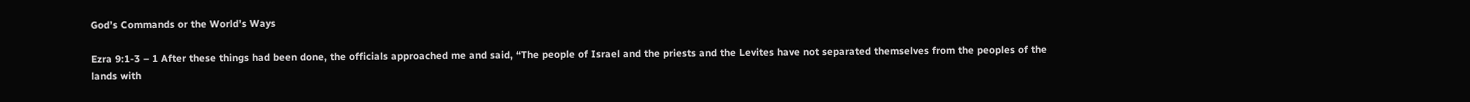God’s Commands or the World’s Ways

Ezra 9:1-3 – 1 After these things had been done, the officials approached me and said, “The people of Israel and the priests and the Levites have not separated themselves from the peoples of the lands with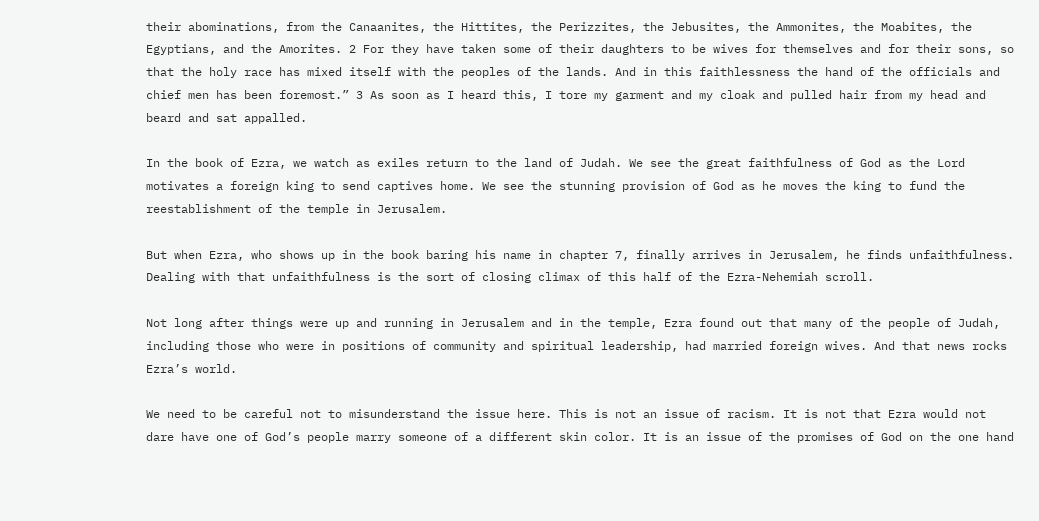their abominations, from the Canaanites, the Hittites, the Perizzites, the Jebusites, the Ammonites, the Moabites, the Egyptians, and the Amorites. 2 For they have taken some of their daughters to be wives for themselves and for their sons, so that the holy race has mixed itself with the peoples of the lands. And in this faithlessness the hand of the officials and chief men has been foremost.” 3 As soon as I heard this, I tore my garment and my cloak and pulled hair from my head and beard and sat appalled.

In the book of Ezra, we watch as exiles return to the land of Judah. We see the great faithfulness of God as the Lord motivates a foreign king to send captives home. We see the stunning provision of God as he moves the king to fund the reestablishment of the temple in Jerusalem.

But when Ezra, who shows up in the book baring his name in chapter 7, finally arrives in Jerusalem, he finds unfaithfulness. Dealing with that unfaithfulness is the sort of closing climax of this half of the Ezra-Nehemiah scroll.

Not long after things were up and running in Jerusalem and in the temple, Ezra found out that many of the people of Judah, including those who were in positions of community and spiritual leadership, had married foreign wives. And that news rocks Ezra’s world.

We need to be careful not to misunderstand the issue here. This is not an issue of racism. It is not that Ezra would not dare have one of God’s people marry someone of a different skin color. It is an issue of the promises of God on the one hand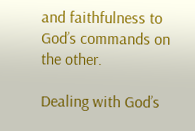and faithfulness to God’s commands on the other.

Dealing with God’s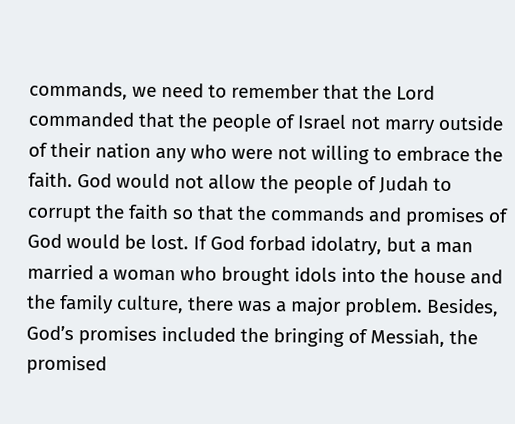commands, we need to remember that the Lord commanded that the people of Israel not marry outside of their nation any who were not willing to embrace the faith. God would not allow the people of Judah to corrupt the faith so that the commands and promises of God would be lost. If God forbad idolatry, but a man married a woman who brought idols into the house and the family culture, there was a major problem. Besides, God’s promises included the bringing of Messiah, the promised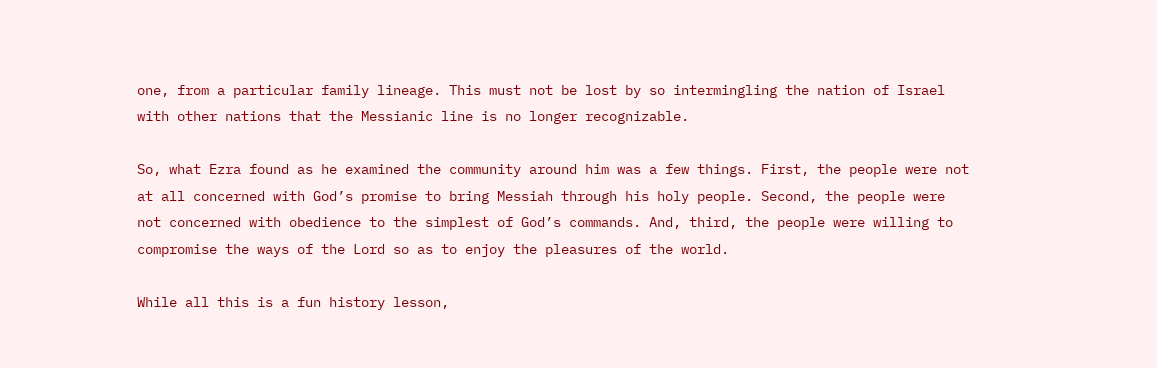one, from a particular family lineage. This must not be lost by so intermingling the nation of Israel with other nations that the Messianic line is no longer recognizable.

So, what Ezra found as he examined the community around him was a few things. First, the people were not at all concerned with God’s promise to bring Messiah through his holy people. Second, the people were not concerned with obedience to the simplest of God’s commands. And, third, the people were willing to compromise the ways of the Lord so as to enjoy the pleasures of the world.

While all this is a fun history lesson,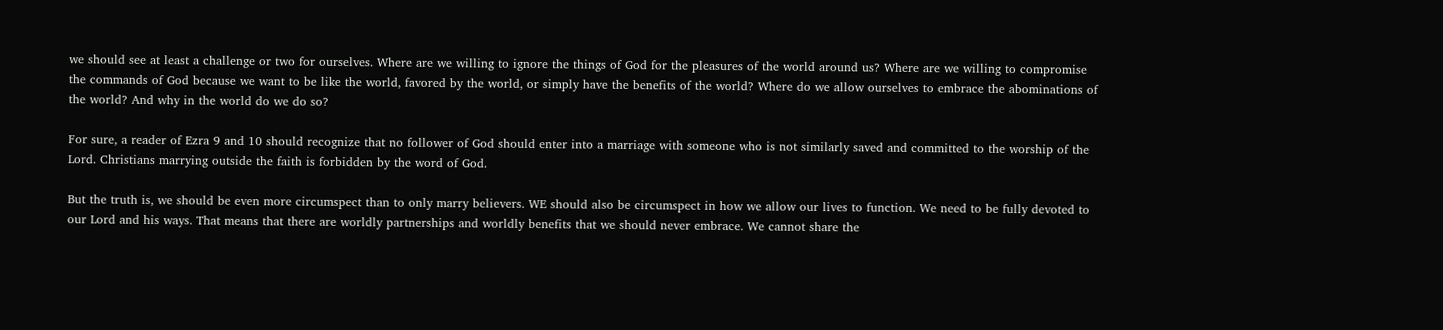we should see at least a challenge or two for ourselves. Where are we willing to ignore the things of God for the pleasures of the world around us? Where are we willing to compromise the commands of God because we want to be like the world, favored by the world, or simply have the benefits of the world? Where do we allow ourselves to embrace the abominations of the world? And why in the world do we do so?

For sure, a reader of Ezra 9 and 10 should recognize that no follower of God should enter into a marriage with someone who is not similarly saved and committed to the worship of the Lord. Christians marrying outside the faith is forbidden by the word of God.

But the truth is, we should be even more circumspect than to only marry believers. WE should also be circumspect in how we allow our lives to function. We need to be fully devoted to our Lord and his ways. That means that there are worldly partnerships and worldly benefits that we should never embrace. We cannot share the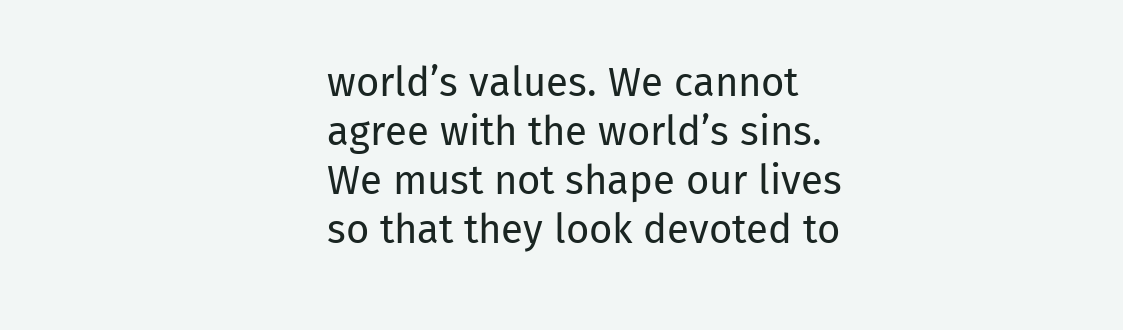world’s values. We cannot agree with the world’s sins. We must not shape our lives so that they look devoted to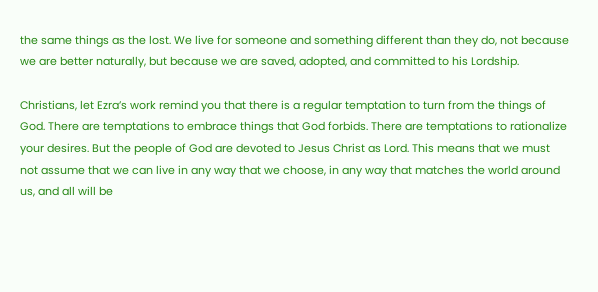the same things as the lost. We live for someone and something different than they do, not because we are better naturally, but because we are saved, adopted, and committed to his Lordship.

Christians, let Ezra’s work remind you that there is a regular temptation to turn from the things of God. There are temptations to embrace things that God forbids. There are temptations to rationalize your desires. But the people of God are devoted to Jesus Christ as Lord. This means that we must not assume that we can live in any way that we choose, in any way that matches the world around us, and all will be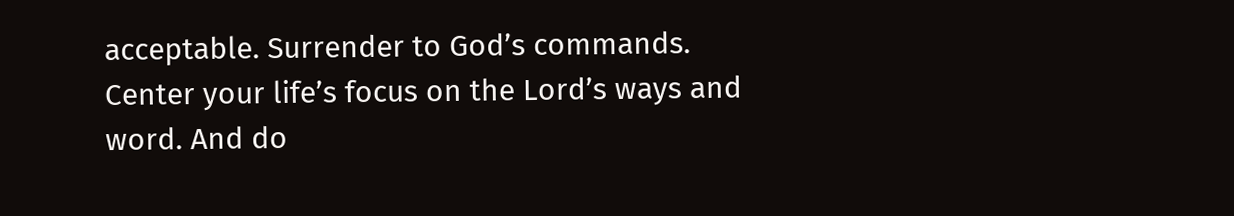acceptable. Surrender to God’s commands. Center your life’s focus on the Lord’s ways and word. And do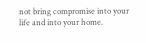not bring compromise into your life and into your home.